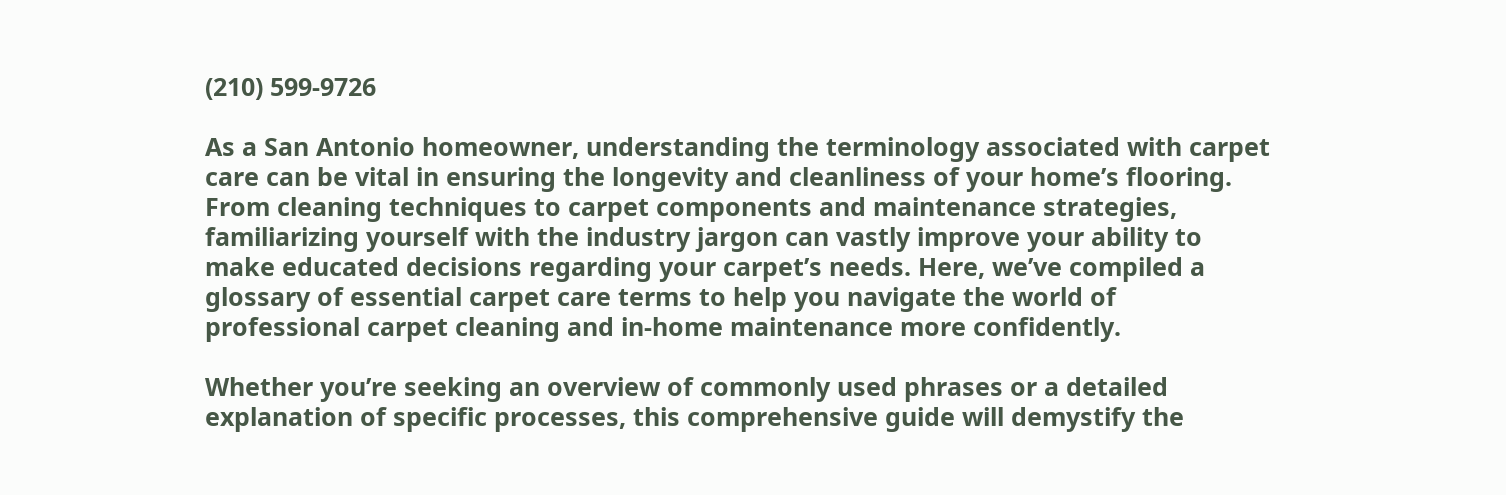(210) 599-9726

As a San Antonio homeowner, understanding the terminology associated with carpet care can be vital in ensuring the longevity and cleanliness of your home’s flooring. From cleaning techniques to carpet components and maintenance strategies, familiarizing yourself with the industry jargon can vastly improve your ability to make educated decisions regarding your carpet’s needs. Here, we’ve compiled a glossary of essential carpet care terms to help you navigate the world of professional carpet cleaning and in-home maintenance more confidently.

Whether you’re seeking an overview of commonly used phrases or a detailed explanation of specific processes, this comprehensive guide will demystify the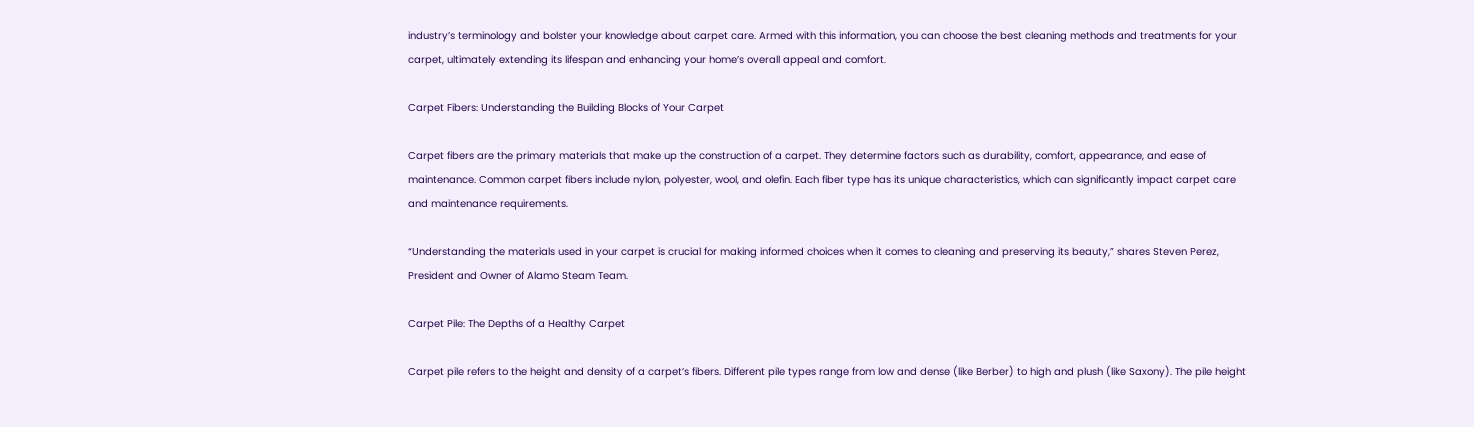industry’s terminology and bolster your knowledge about carpet care. Armed with this information, you can choose the best cleaning methods and treatments for your carpet, ultimately extending its lifespan and enhancing your home’s overall appeal and comfort.

Carpet Fibers: Understanding the Building Blocks of Your Carpet

Carpet fibers are the primary materials that make up the construction of a carpet. They determine factors such as durability, comfort, appearance, and ease of maintenance. Common carpet fibers include nylon, polyester, wool, and olefin. Each fiber type has its unique characteristics, which can significantly impact carpet care and maintenance requirements.

“Understanding the materials used in your carpet is crucial for making informed choices when it comes to cleaning and preserving its beauty,” shares Steven Perez, President and Owner of Alamo Steam Team.

Carpet Pile: The Depths of a Healthy Carpet

Carpet pile refers to the height and density of a carpet’s fibers. Different pile types range from low and dense (like Berber) to high and plush (like Saxony). The pile height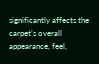significantly affects the carpet’s overall appearance, feel,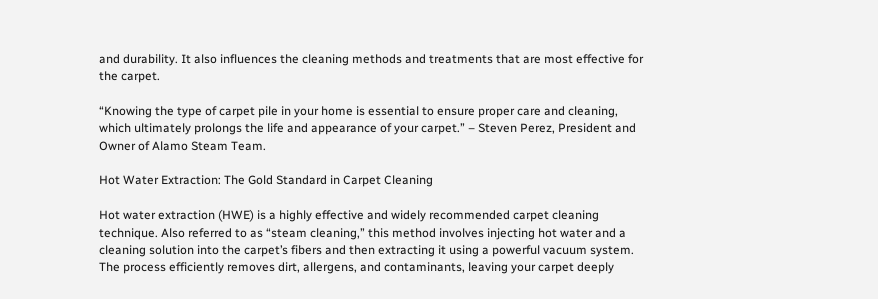and durability. It also influences the cleaning methods and treatments that are most effective for the carpet.

“Knowing the type of carpet pile in your home is essential to ensure proper care and cleaning, which ultimately prolongs the life and appearance of your carpet.” – Steven Perez, President and Owner of Alamo Steam Team.

Hot Water Extraction: The Gold Standard in Carpet Cleaning

Hot water extraction (HWE) is a highly effective and widely recommended carpet cleaning technique. Also referred to as “steam cleaning,” this method involves injecting hot water and a cleaning solution into the carpet’s fibers and then extracting it using a powerful vacuum system. The process efficiently removes dirt, allergens, and contaminants, leaving your carpet deeply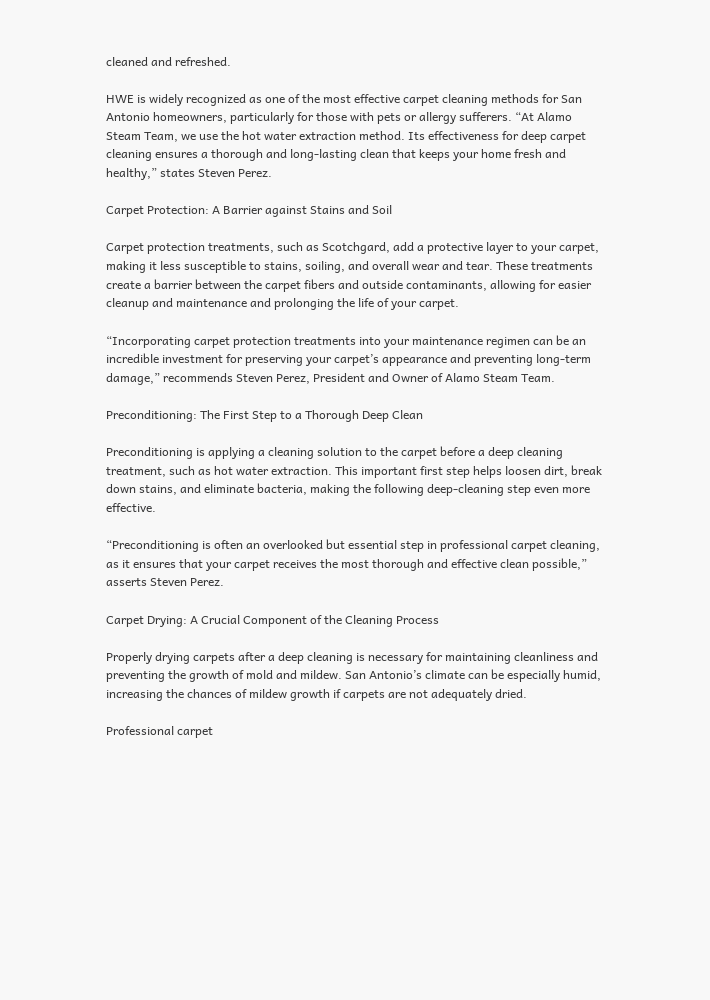cleaned and refreshed.

HWE is widely recognized as one of the most effective carpet cleaning methods for San Antonio homeowners, particularly for those with pets or allergy sufferers. “At Alamo Steam Team, we use the hot water extraction method. Its effectiveness for deep carpet cleaning ensures a thorough and long-lasting clean that keeps your home fresh and healthy,” states Steven Perez.

Carpet Protection: A Barrier against Stains and Soil

Carpet protection treatments, such as Scotchgard, add a protective layer to your carpet, making it less susceptible to stains, soiling, and overall wear and tear. These treatments create a barrier between the carpet fibers and outside contaminants, allowing for easier cleanup and maintenance and prolonging the life of your carpet.

“Incorporating carpet protection treatments into your maintenance regimen can be an incredible investment for preserving your carpet’s appearance and preventing long-term damage,” recommends Steven Perez, President and Owner of Alamo Steam Team.

Preconditioning: The First Step to a Thorough Deep Clean

Preconditioning is applying a cleaning solution to the carpet before a deep cleaning treatment, such as hot water extraction. This important first step helps loosen dirt, break down stains, and eliminate bacteria, making the following deep-cleaning step even more effective.

“Preconditioning is often an overlooked but essential step in professional carpet cleaning, as it ensures that your carpet receives the most thorough and effective clean possible,” asserts Steven Perez.

Carpet Drying: A Crucial Component of the Cleaning Process

Properly drying carpets after a deep cleaning is necessary for maintaining cleanliness and preventing the growth of mold and mildew. San Antonio’s climate can be especially humid, increasing the chances of mildew growth if carpets are not adequately dried.

Professional carpet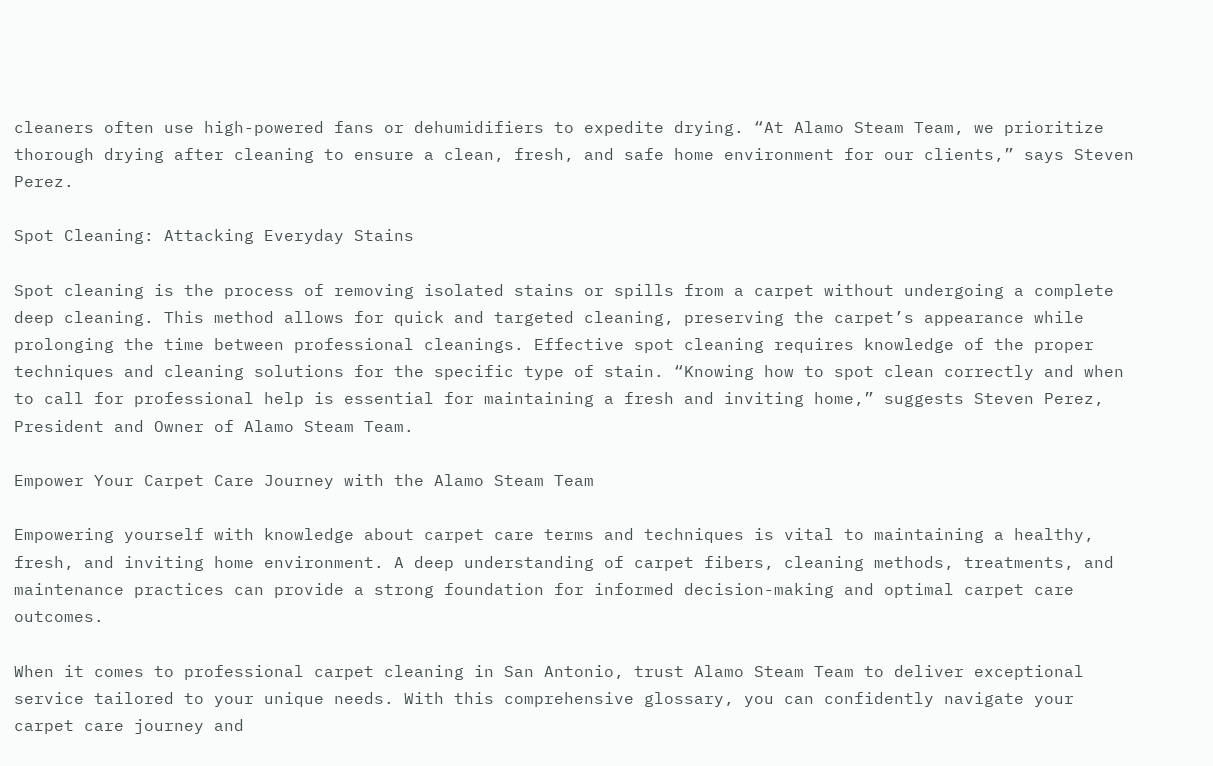cleaners often use high-powered fans or dehumidifiers to expedite drying. “At Alamo Steam Team, we prioritize thorough drying after cleaning to ensure a clean, fresh, and safe home environment for our clients,” says Steven Perez.

Spot Cleaning: Attacking Everyday Stains

Spot cleaning is the process of removing isolated stains or spills from a carpet without undergoing a complete deep cleaning. This method allows for quick and targeted cleaning, preserving the carpet’s appearance while prolonging the time between professional cleanings. Effective spot cleaning requires knowledge of the proper techniques and cleaning solutions for the specific type of stain. “Knowing how to spot clean correctly and when to call for professional help is essential for maintaining a fresh and inviting home,” suggests Steven Perez, President and Owner of Alamo Steam Team.

Empower Your Carpet Care Journey with the Alamo Steam Team

Empowering yourself with knowledge about carpet care terms and techniques is vital to maintaining a healthy, fresh, and inviting home environment. A deep understanding of carpet fibers, cleaning methods, treatments, and maintenance practices can provide a strong foundation for informed decision-making and optimal carpet care outcomes.

When it comes to professional carpet cleaning in San Antonio, trust Alamo Steam Team to deliver exceptional service tailored to your unique needs. With this comprehensive glossary, you can confidently navigate your carpet care journey and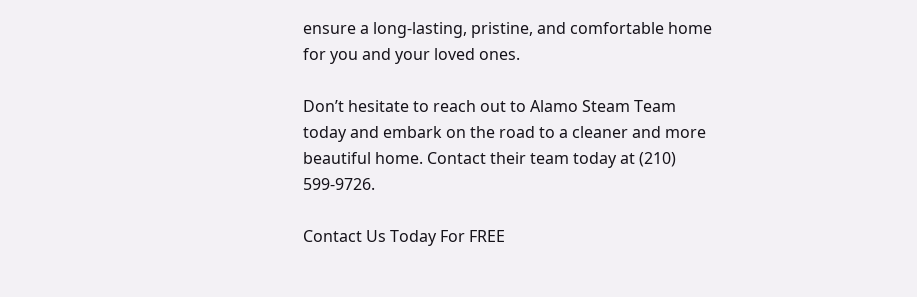ensure a long-lasting, pristine, and comfortable home for you and your loved ones.

Don’t hesitate to reach out to Alamo Steam Team today and embark on the road to a cleaner and more beautiful home. Contact their team today at (210) 599-9726.

Contact Us Today For FREE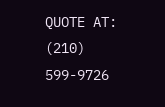QUOTE AT: (210) 599-9726